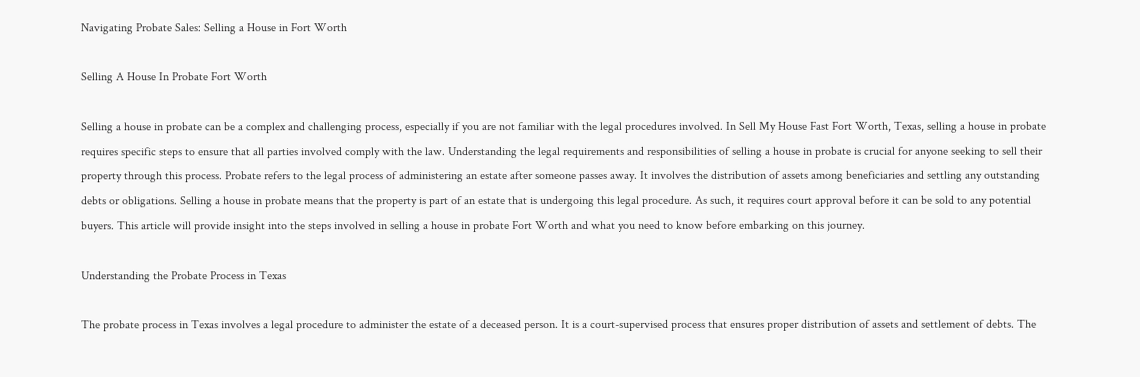Navigating Probate Sales: Selling a House in Fort Worth

Selling A House In Probate Fort Worth

Selling a house in probate can be a complex and challenging process, especially if you are not familiar with the legal procedures involved. In Sell My House Fast Fort Worth, Texas, selling a house in probate requires specific steps to ensure that all parties involved comply with the law. Understanding the legal requirements and responsibilities of selling a house in probate is crucial for anyone seeking to sell their property through this process. Probate refers to the legal process of administering an estate after someone passes away. It involves the distribution of assets among beneficiaries and settling any outstanding debts or obligations. Selling a house in probate means that the property is part of an estate that is undergoing this legal procedure. As such, it requires court approval before it can be sold to any potential buyers. This article will provide insight into the steps involved in selling a house in probate Fort Worth and what you need to know before embarking on this journey.

Understanding the Probate Process in Texas

The probate process in Texas involves a legal procedure to administer the estate of a deceased person. It is a court-supervised process that ensures proper distribution of assets and settlement of debts. The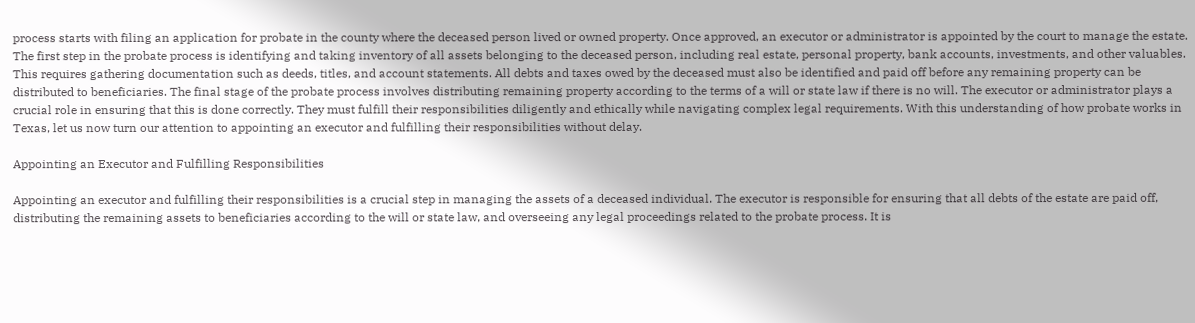process starts with filing an application for probate in the county where the deceased person lived or owned property. Once approved, an executor or administrator is appointed by the court to manage the estate. The first step in the probate process is identifying and taking inventory of all assets belonging to the deceased person, including real estate, personal property, bank accounts, investments, and other valuables. This requires gathering documentation such as deeds, titles, and account statements. All debts and taxes owed by the deceased must also be identified and paid off before any remaining property can be distributed to beneficiaries. The final stage of the probate process involves distributing remaining property according to the terms of a will or state law if there is no will. The executor or administrator plays a crucial role in ensuring that this is done correctly. They must fulfill their responsibilities diligently and ethically while navigating complex legal requirements. With this understanding of how probate works in Texas, let us now turn our attention to appointing an executor and fulfilling their responsibilities without delay.

Appointing an Executor and Fulfilling Responsibilities

Appointing an executor and fulfilling their responsibilities is a crucial step in managing the assets of a deceased individual. The executor is responsible for ensuring that all debts of the estate are paid off, distributing the remaining assets to beneficiaries according to the will or state law, and overseeing any legal proceedings related to the probate process. It is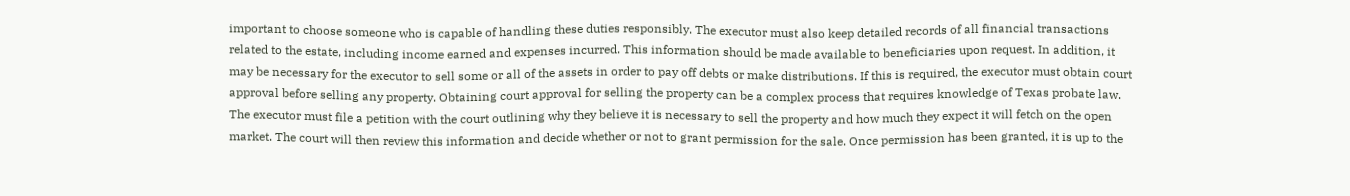important to choose someone who is capable of handling these duties responsibly. The executor must also keep detailed records of all financial transactions related to the estate, including income earned and expenses incurred. This information should be made available to beneficiaries upon request. In addition, it may be necessary for the executor to sell some or all of the assets in order to pay off debts or make distributions. If this is required, the executor must obtain court approval before selling any property. Obtaining court approval for selling the property can be a complex process that requires knowledge of Texas probate law. The executor must file a petition with the court outlining why they believe it is necessary to sell the property and how much they expect it will fetch on the open market. The court will then review this information and decide whether or not to grant permission for the sale. Once permission has been granted, it is up to the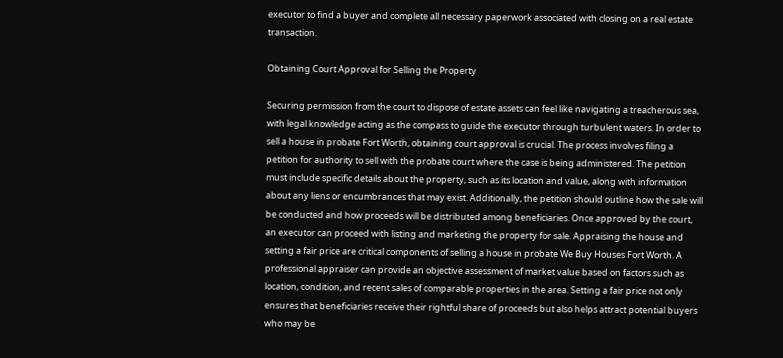executor to find a buyer and complete all necessary paperwork associated with closing on a real estate transaction.

Obtaining Court Approval for Selling the Property

Securing permission from the court to dispose of estate assets can feel like navigating a treacherous sea, with legal knowledge acting as the compass to guide the executor through turbulent waters. In order to sell a house in probate Fort Worth, obtaining court approval is crucial. The process involves filing a petition for authority to sell with the probate court where the case is being administered. The petition must include specific details about the property, such as its location and value, along with information about any liens or encumbrances that may exist. Additionally, the petition should outline how the sale will be conducted and how proceeds will be distributed among beneficiaries. Once approved by the court, an executor can proceed with listing and marketing the property for sale. Appraising the house and setting a fair price are critical components of selling a house in probate We Buy Houses Fort Worth. A professional appraiser can provide an objective assessment of market value based on factors such as location, condition, and recent sales of comparable properties in the area. Setting a fair price not only ensures that beneficiaries receive their rightful share of proceeds but also helps attract potential buyers who may be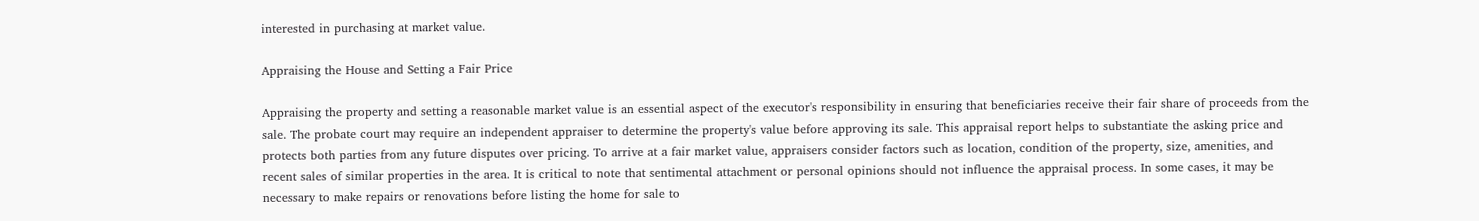interested in purchasing at market value.

Appraising the House and Setting a Fair Price

Appraising the property and setting a reasonable market value is an essential aspect of the executor's responsibility in ensuring that beneficiaries receive their fair share of proceeds from the sale. The probate court may require an independent appraiser to determine the property's value before approving its sale. This appraisal report helps to substantiate the asking price and protects both parties from any future disputes over pricing. To arrive at a fair market value, appraisers consider factors such as location, condition of the property, size, amenities, and recent sales of similar properties in the area. It is critical to note that sentimental attachment or personal opinions should not influence the appraisal process. In some cases, it may be necessary to make repairs or renovations before listing the home for sale to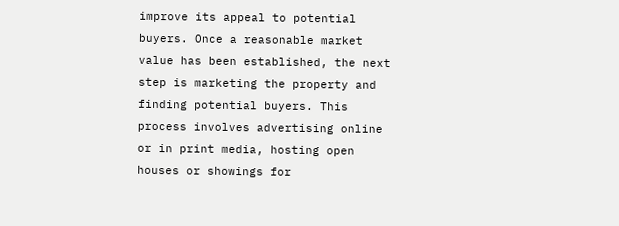improve its appeal to potential buyers. Once a reasonable market value has been established, the next step is marketing the property and finding potential buyers. This process involves advertising online or in print media, hosting open houses or showings for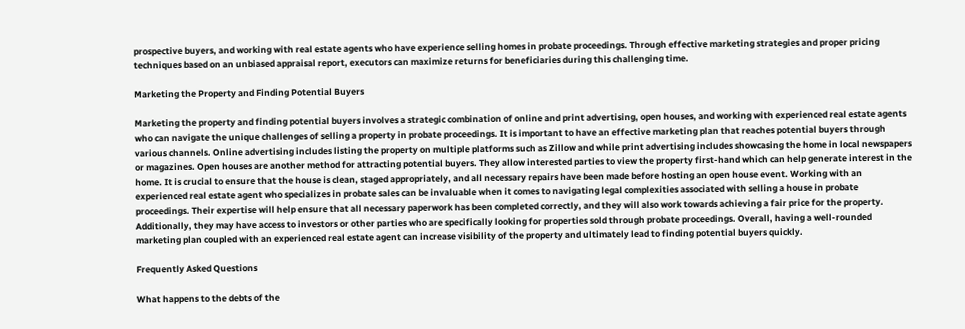prospective buyers, and working with real estate agents who have experience selling homes in probate proceedings. Through effective marketing strategies and proper pricing techniques based on an unbiased appraisal report, executors can maximize returns for beneficiaries during this challenging time.

Marketing the Property and Finding Potential Buyers

Marketing the property and finding potential buyers involves a strategic combination of online and print advertising, open houses, and working with experienced real estate agents who can navigate the unique challenges of selling a property in probate proceedings. It is important to have an effective marketing plan that reaches potential buyers through various channels. Online advertising includes listing the property on multiple platforms such as Zillow and while print advertising includes showcasing the home in local newspapers or magazines. Open houses are another method for attracting potential buyers. They allow interested parties to view the property first-hand which can help generate interest in the home. It is crucial to ensure that the house is clean, staged appropriately, and all necessary repairs have been made before hosting an open house event. Working with an experienced real estate agent who specializes in probate sales can be invaluable when it comes to navigating legal complexities associated with selling a house in probate proceedings. Their expertise will help ensure that all necessary paperwork has been completed correctly, and they will also work towards achieving a fair price for the property. Additionally, they may have access to investors or other parties who are specifically looking for properties sold through probate proceedings. Overall, having a well-rounded marketing plan coupled with an experienced real estate agent can increase visibility of the property and ultimately lead to finding potential buyers quickly.

Frequently Asked Questions

What happens to the debts of the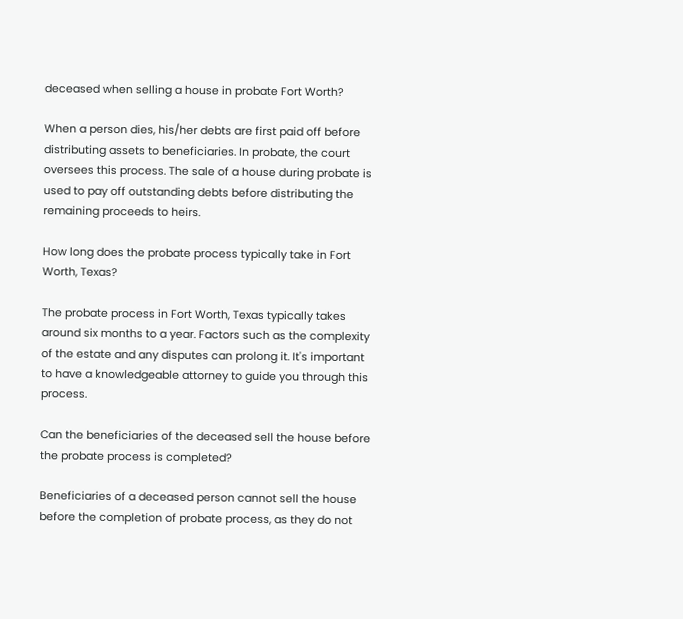deceased when selling a house in probate Fort Worth?

When a person dies, his/her debts are first paid off before distributing assets to beneficiaries. In probate, the court oversees this process. The sale of a house during probate is used to pay off outstanding debts before distributing the remaining proceeds to heirs.

How long does the probate process typically take in Fort Worth, Texas?

The probate process in Fort Worth, Texas typically takes around six months to a year. Factors such as the complexity of the estate and any disputes can prolong it. It's important to have a knowledgeable attorney to guide you through this process.

Can the beneficiaries of the deceased sell the house before the probate process is completed?

Beneficiaries of a deceased person cannot sell the house before the completion of probate process, as they do not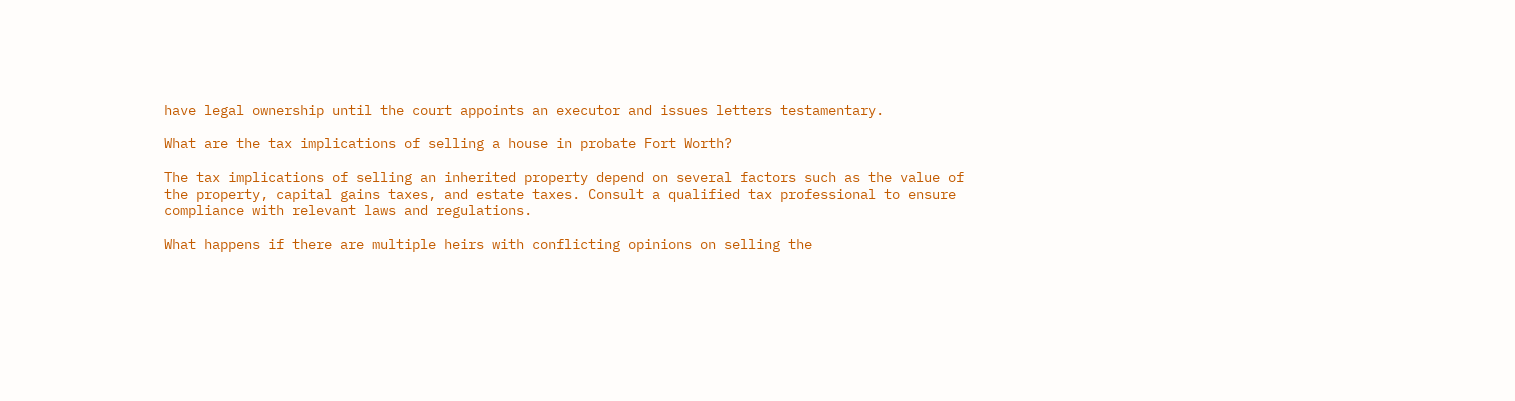have legal ownership until the court appoints an executor and issues letters testamentary.

What are the tax implications of selling a house in probate Fort Worth?

The tax implications of selling an inherited property depend on several factors such as the value of the property, capital gains taxes, and estate taxes. Consult a qualified tax professional to ensure compliance with relevant laws and regulations.

What happens if there are multiple heirs with conflicting opinions on selling the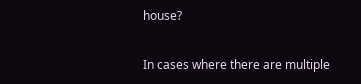house?

In cases where there are multiple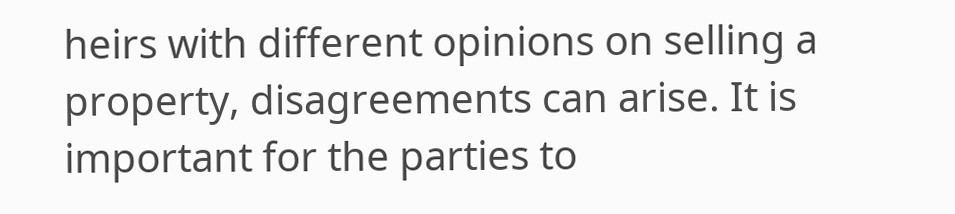heirs with different opinions on selling a property, disagreements can arise. It is important for the parties to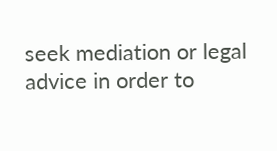seek mediation or legal advice in order to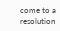come to a resolution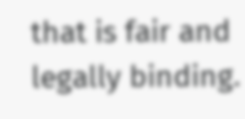that is fair and legally binding.